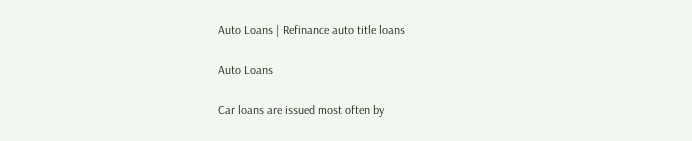Auto Loans | Refinance auto title loans

Auto Loans

Car loans are issued most often by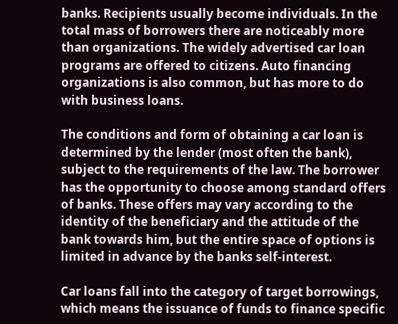banks. Recipients usually become individuals. In the total mass of borrowers there are noticeably more than organizations. The widely advertised car loan programs are offered to citizens. Auto financing organizations is also common, but has more to do with business loans.

The conditions and form of obtaining a car loan is determined by the lender (most often the bank), subject to the requirements of the law. The borrower has the opportunity to choose among standard offers of banks. These offers may vary according to the identity of the beneficiary and the attitude of the bank towards him, but the entire space of options is limited in advance by the banks self-interest.

Car loans fall into the category of target borrowings, which means the issuance of funds to finance specific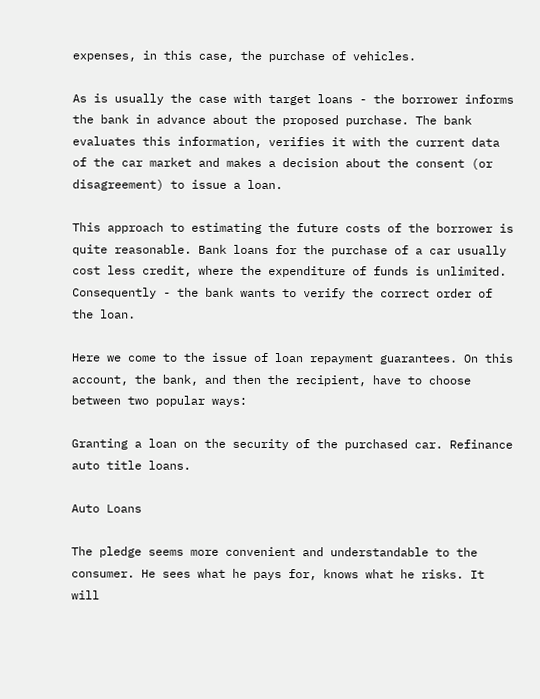expenses, in this case, the purchase of vehicles.

As is usually the case with target loans - the borrower informs the bank in advance about the proposed purchase. The bank evaluates this information, verifies it with the current data of the car market and makes a decision about the consent (or disagreement) to issue a loan.

This approach to estimating the future costs of the borrower is quite reasonable. Bank loans for the purchase of a car usually cost less credit, where the expenditure of funds is unlimited. Consequently - the bank wants to verify the correct order of the loan.

Here we come to the issue of loan repayment guarantees. On this account, the bank, and then the recipient, have to choose between two popular ways:

Granting a loan on the security of the purchased car. Refinance auto title loans.

Auto Loans

The pledge seems more convenient and understandable to the consumer. He sees what he pays for, knows what he risks. It will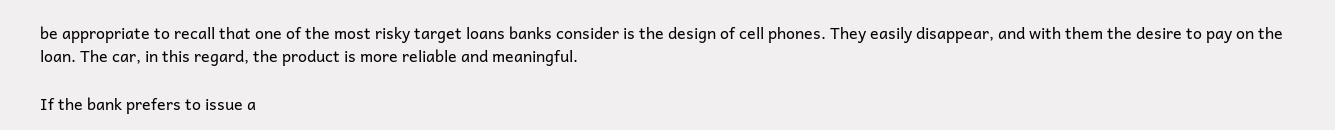be appropriate to recall that one of the most risky target loans banks consider is the design of cell phones. They easily disappear, and with them the desire to pay on the loan. The car, in this regard, the product is more reliable and meaningful.

If the bank prefers to issue a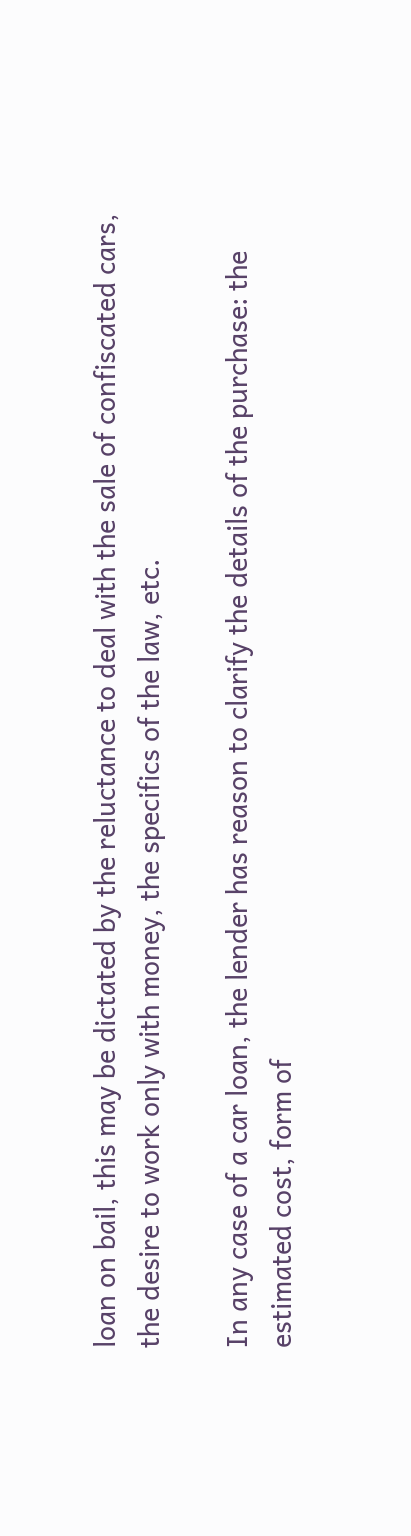loan on bail, this may be dictated by the reluctance to deal with the sale of confiscated cars, the desire to work only with money, the specifics of the law, etc.

In any case of a car loan, the lender has reason to clarify the details of the purchase: the estimated cost, form of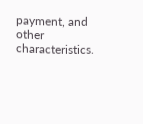payment, and other characteristics.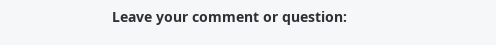Leave your comment or question: